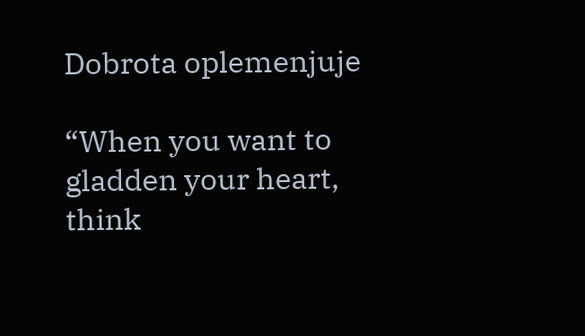Dobrota oplemenjuje

“When you want to gladden your heart, think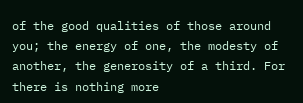of the good qualities of those around you; the energy of one, the modesty of another, the generosity of a third. For there is nothing more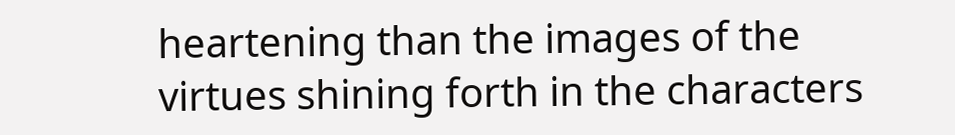heartening than the images of the virtues shining forth in the characters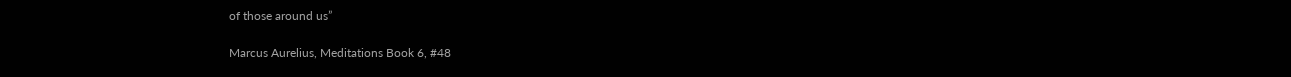of those around us”

Marcus Aurelius, Meditations Book 6, #48